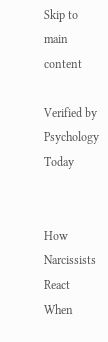Skip to main content

Verified by Psychology Today


How Narcissists React When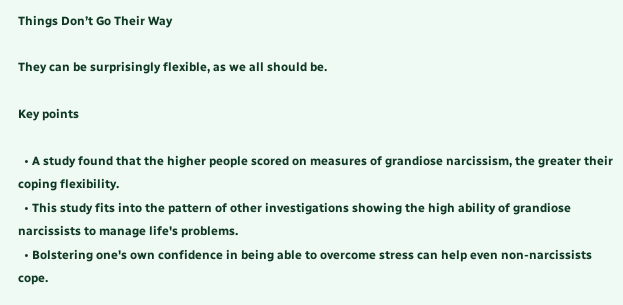Things Don’t Go Their Way

They can be surprisingly flexible, as we all should be.

Key points

  • A study found that the higher people scored on measures of grandiose narcissism, the greater their coping flexibility.
  • This study fits into the pattern of other investigations showing the high ability of grandiose narcissists to manage life's problems.
  • Bolstering one's own confidence in being able to overcome stress can help even non-narcissists cope.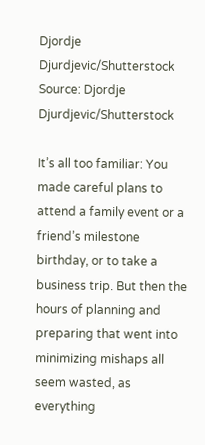Djordje Djurdjevic/Shutterstock
Source: Djordje Djurdjevic/Shutterstock

It’s all too familiar: You made careful plans to attend a family event or a friend’s milestone birthday, or to take a business trip. But then the hours of planning and preparing that went into minimizing mishaps all seem wasted, as everything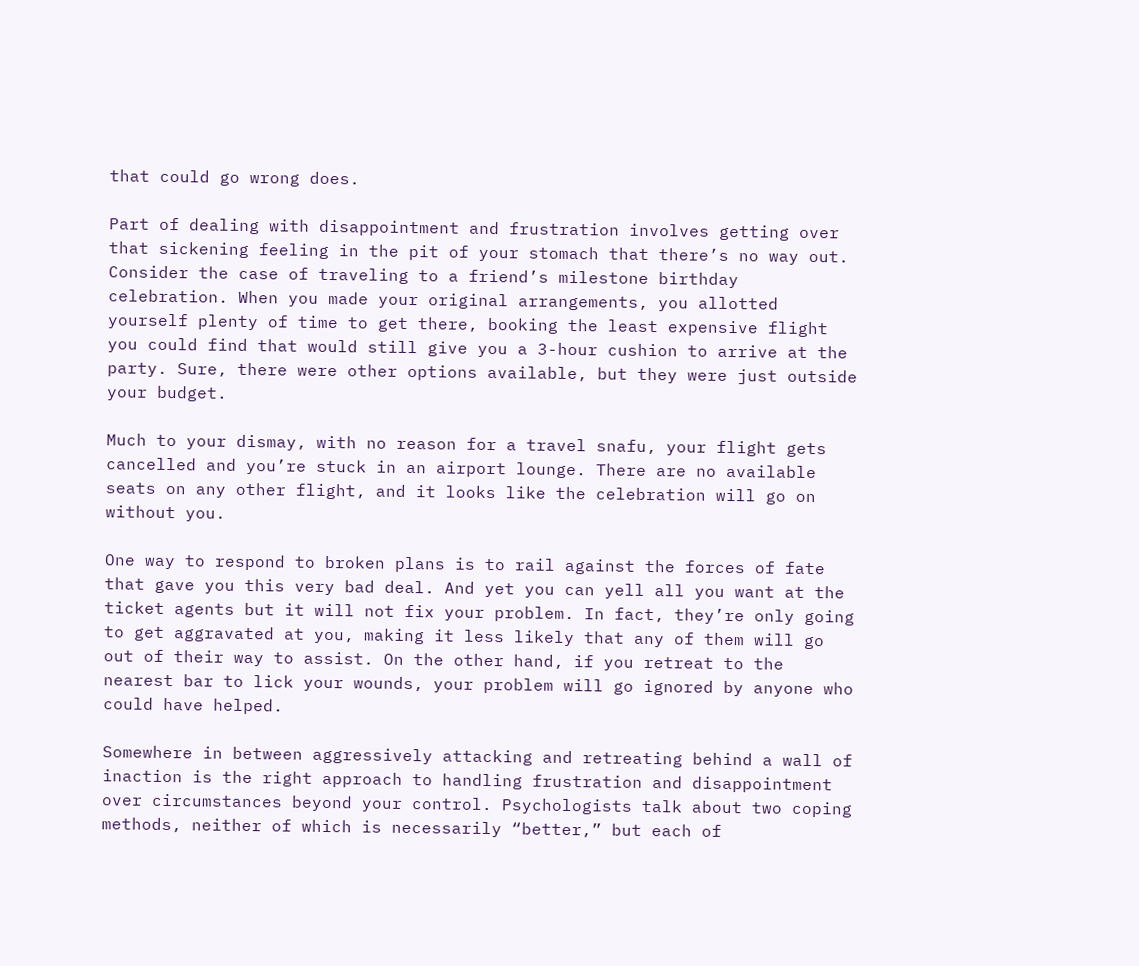that could go wrong does.

Part of dealing with disappointment and frustration involves getting over that sickening feeling in the pit of your stomach that there’s no way out. Consider the case of traveling to a friend’s milestone birthday celebration. When you made your original arrangements, you allotted yourself plenty of time to get there, booking the least expensive flight you could find that would still give you a 3-hour cushion to arrive at the party. Sure, there were other options available, but they were just outside your budget.

Much to your dismay, with no reason for a travel snafu, your flight gets cancelled and you’re stuck in an airport lounge. There are no available seats on any other flight, and it looks like the celebration will go on without you.

One way to respond to broken plans is to rail against the forces of fate that gave you this very bad deal. And yet you can yell all you want at the ticket agents but it will not fix your problem. In fact, they’re only going to get aggravated at you, making it less likely that any of them will go out of their way to assist. On the other hand, if you retreat to the nearest bar to lick your wounds, your problem will go ignored by anyone who could have helped.

Somewhere in between aggressively attacking and retreating behind a wall of inaction is the right approach to handling frustration and disappointment over circumstances beyond your control. Psychologists talk about two coping methods, neither of which is necessarily “better,” but each of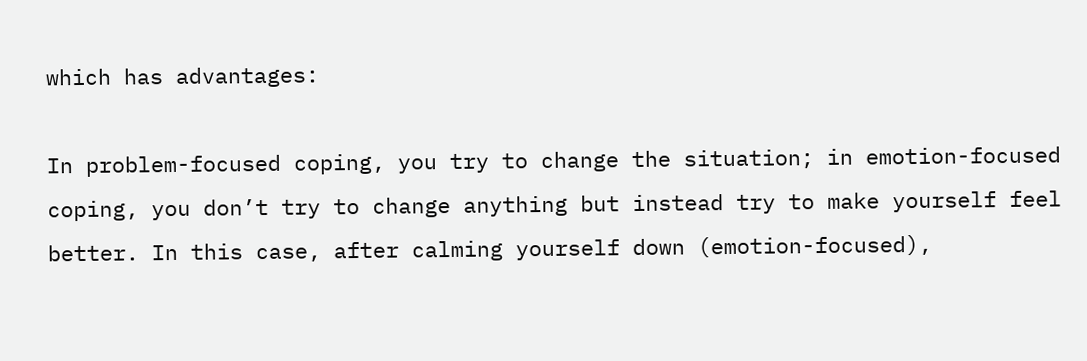which has advantages:

In problem-focused coping, you try to change the situation; in emotion-focused coping, you don’t try to change anything but instead try to make yourself feel better. In this case, after calming yourself down (emotion-focused),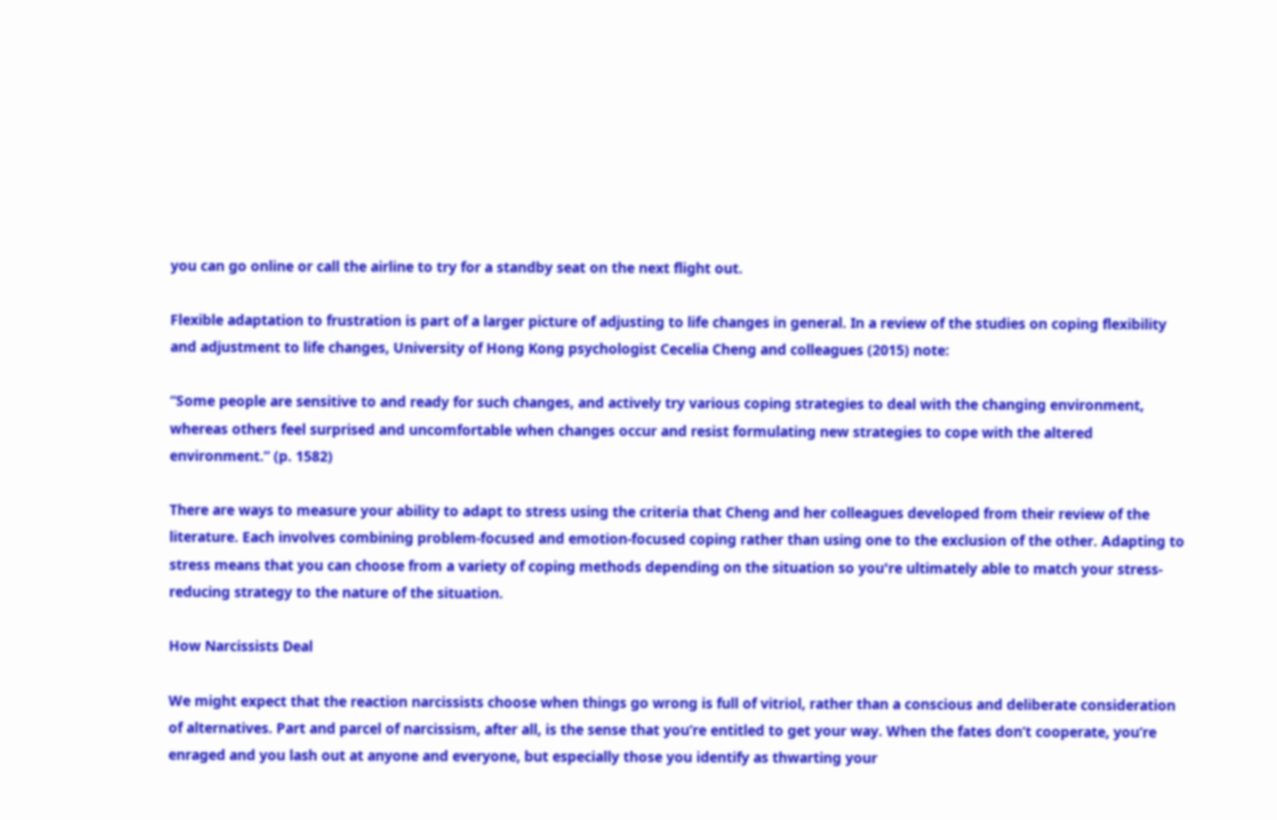you can go online or call the airline to try for a standby seat on the next flight out.

Flexible adaptation to frustration is part of a larger picture of adjusting to life changes in general. In a review of the studies on coping flexibility and adjustment to life changes, University of Hong Kong psychologist Cecelia Cheng and colleagues (2015) note:

“Some people are sensitive to and ready for such changes, and actively try various coping strategies to deal with the changing environment, whereas others feel surprised and uncomfortable when changes occur and resist formulating new strategies to cope with the altered environment.” (p. 1582)

There are ways to measure your ability to adapt to stress using the criteria that Cheng and her colleagues developed from their review of the literature. Each involves combining problem-focused and emotion-focused coping rather than using one to the exclusion of the other. Adapting to stress means that you can choose from a variety of coping methods depending on the situation so you're ultimately able to match your stress-reducing strategy to the nature of the situation.

How Narcissists Deal

We might expect that the reaction narcissists choose when things go wrong is full of vitriol, rather than a conscious and deliberate consideration of alternatives. Part and parcel of narcissism, after all, is the sense that you’re entitled to get your way. When the fates don’t cooperate, you’re enraged and you lash out at anyone and everyone, but especially those you identify as thwarting your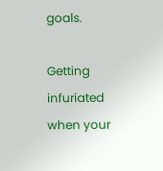goals.

Getting infuriated when your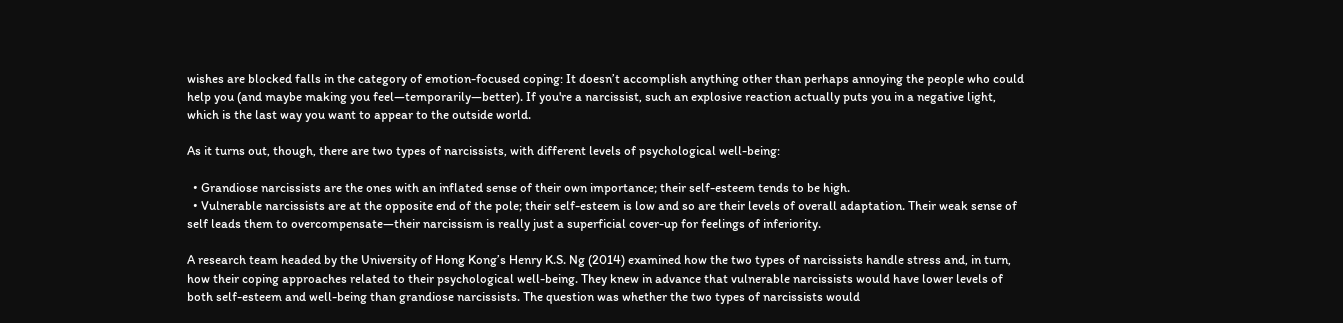wishes are blocked falls in the category of emotion-focused coping: It doesn’t accomplish anything other than perhaps annoying the people who could help you (and maybe making you feel—temporarily—better). If you're a narcissist, such an explosive reaction actually puts you in a negative light, which is the last way you want to appear to the outside world.

As it turns out, though, there are two types of narcissists, with different levels of psychological well-being:

  • Grandiose narcissists are the ones with an inflated sense of their own importance; their self-esteem tends to be high.
  • Vulnerable narcissists are at the opposite end of the pole; their self-esteem is low and so are their levels of overall adaptation. Their weak sense of self leads them to overcompensate—their narcissism is really just a superficial cover-up for feelings of inferiority.

A research team headed by the University of Hong Kong’s Henry K.S. Ng (2014) examined how the two types of narcissists handle stress and, in turn, how their coping approaches related to their psychological well-being. They knew in advance that vulnerable narcissists would have lower levels of both self-esteem and well-being than grandiose narcissists. The question was whether the two types of narcissists would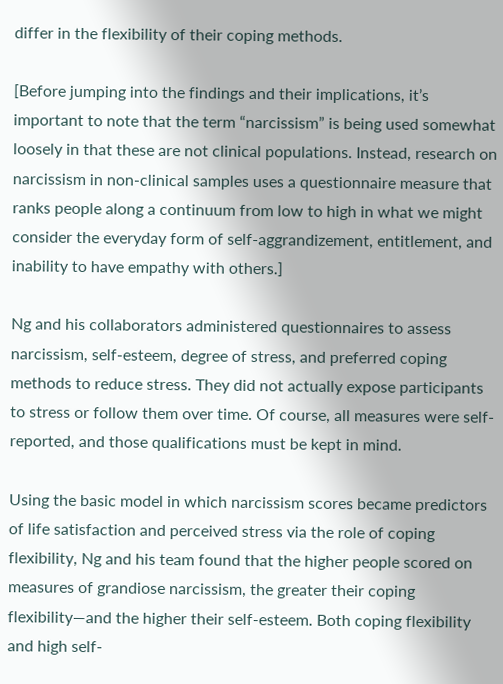differ in the flexibility of their coping methods.

[Before jumping into the findings and their implications, it’s important to note that the term “narcissism” is being used somewhat loosely in that these are not clinical populations. Instead, research on narcissism in non-clinical samples uses a questionnaire measure that ranks people along a continuum from low to high in what we might consider the everyday form of self-aggrandizement, entitlement, and inability to have empathy with others.]

Ng and his collaborators administered questionnaires to assess narcissism, self-esteem, degree of stress, and preferred coping methods to reduce stress. They did not actually expose participants to stress or follow them over time. Of course, all measures were self-reported, and those qualifications must be kept in mind.

Using the basic model in which narcissism scores became predictors of life satisfaction and perceived stress via the role of coping flexibility, Ng and his team found that the higher people scored on measures of grandiose narcissism, the greater their coping flexibility—and the higher their self-esteem. Both coping flexibility and high self-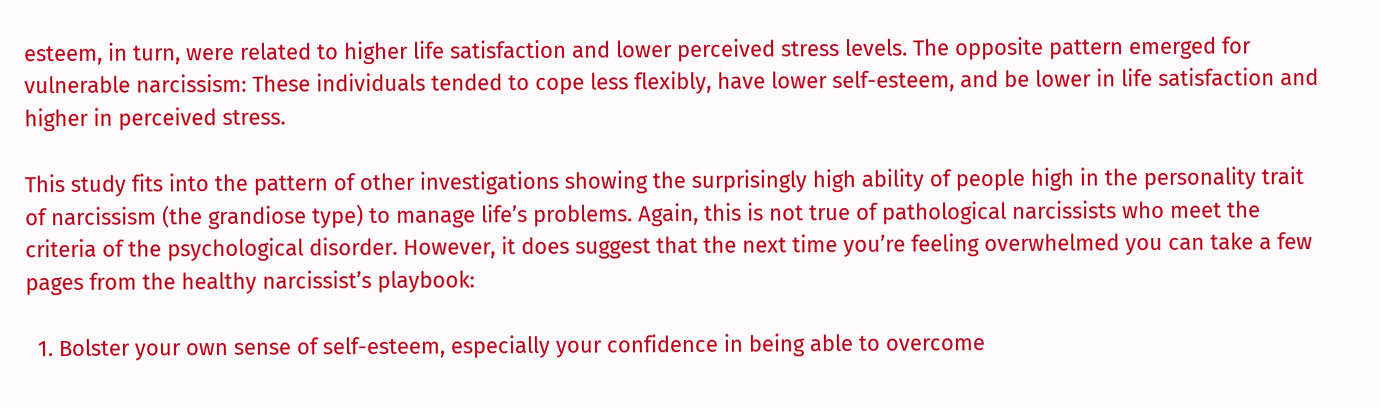esteem, in turn, were related to higher life satisfaction and lower perceived stress levels. The opposite pattern emerged for vulnerable narcissism: These individuals tended to cope less flexibly, have lower self-esteem, and be lower in life satisfaction and higher in perceived stress.

This study fits into the pattern of other investigations showing the surprisingly high ability of people high in the personality trait of narcissism (the grandiose type) to manage life’s problems. Again, this is not true of pathological narcissists who meet the criteria of the psychological disorder. However, it does suggest that the next time you’re feeling overwhelmed you can take a few pages from the healthy narcissist’s playbook:

  1. Bolster your own sense of self-esteem, especially your confidence in being able to overcome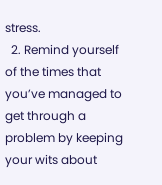stress.
  2. Remind yourself of the times that you’ve managed to get through a problem by keeping your wits about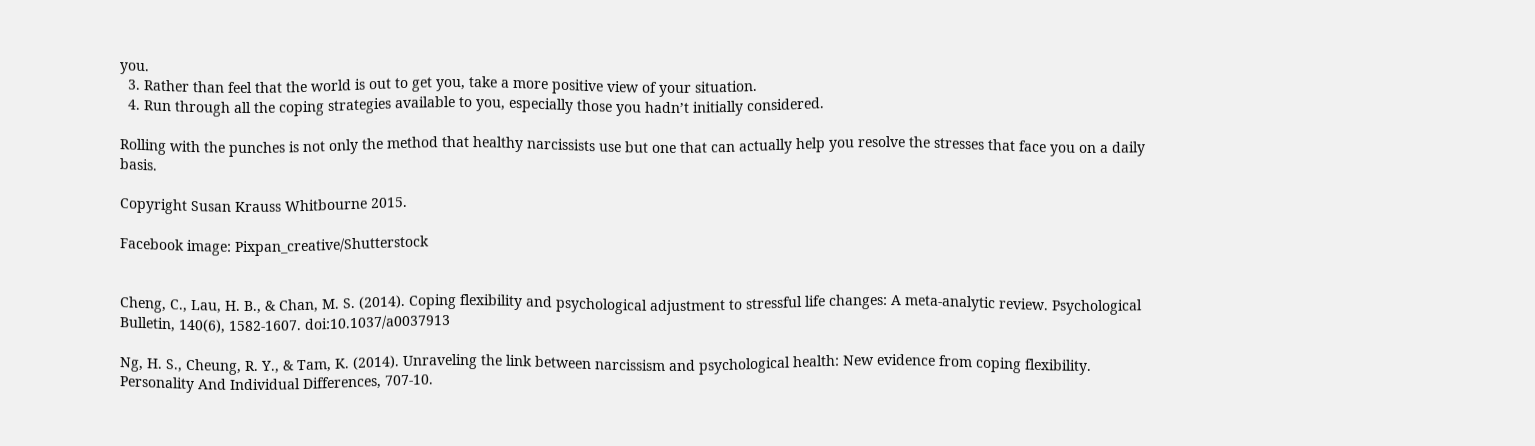you.
  3. Rather than feel that the world is out to get you, take a more positive view of your situation.
  4. Run through all the coping strategies available to you, especially those you hadn’t initially considered.

Rolling with the punches is not only the method that healthy narcissists use but one that can actually help you resolve the stresses that face you on a daily basis.

Copyright Susan Krauss Whitbourne 2015.

Facebook image: Pixpan_creative/Shutterstock


Cheng, C., Lau, H. B., & Chan, M. S. (2014). Coping flexibility and psychological adjustment to stressful life changes: A meta-analytic review. Psychological Bulletin, 140(6), 1582-1607. doi:10.1037/a0037913

Ng, H. S., Cheung, R. Y., & Tam, K. (2014). Unraveling the link between narcissism and psychological health: New evidence from coping flexibility. Personality And Individual Differences, 707-10.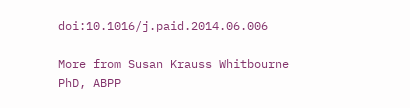doi:10.1016/j.paid.2014.06.006

More from Susan Krauss Whitbourne PhD, ABPP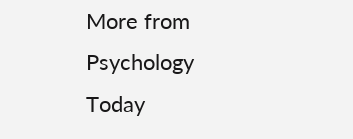More from Psychology Today